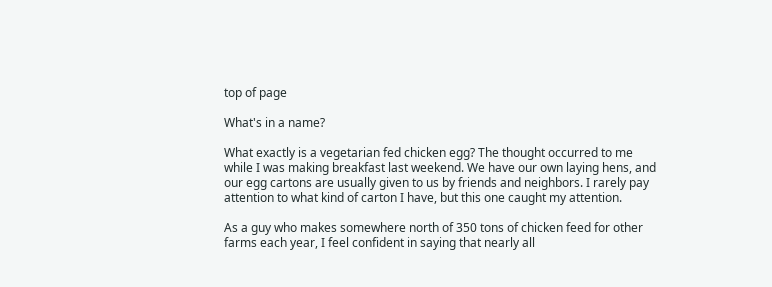top of page

What's in a name?

What exactly is a vegetarian fed chicken egg? The thought occurred to me while I was making breakfast last weekend. We have our own laying hens, and our egg cartons are usually given to us by friends and neighbors. I rarely pay attention to what kind of carton I have, but this one caught my attention.

As a guy who makes somewhere north of 350 tons of chicken feed for other farms each year, I feel confident in saying that nearly all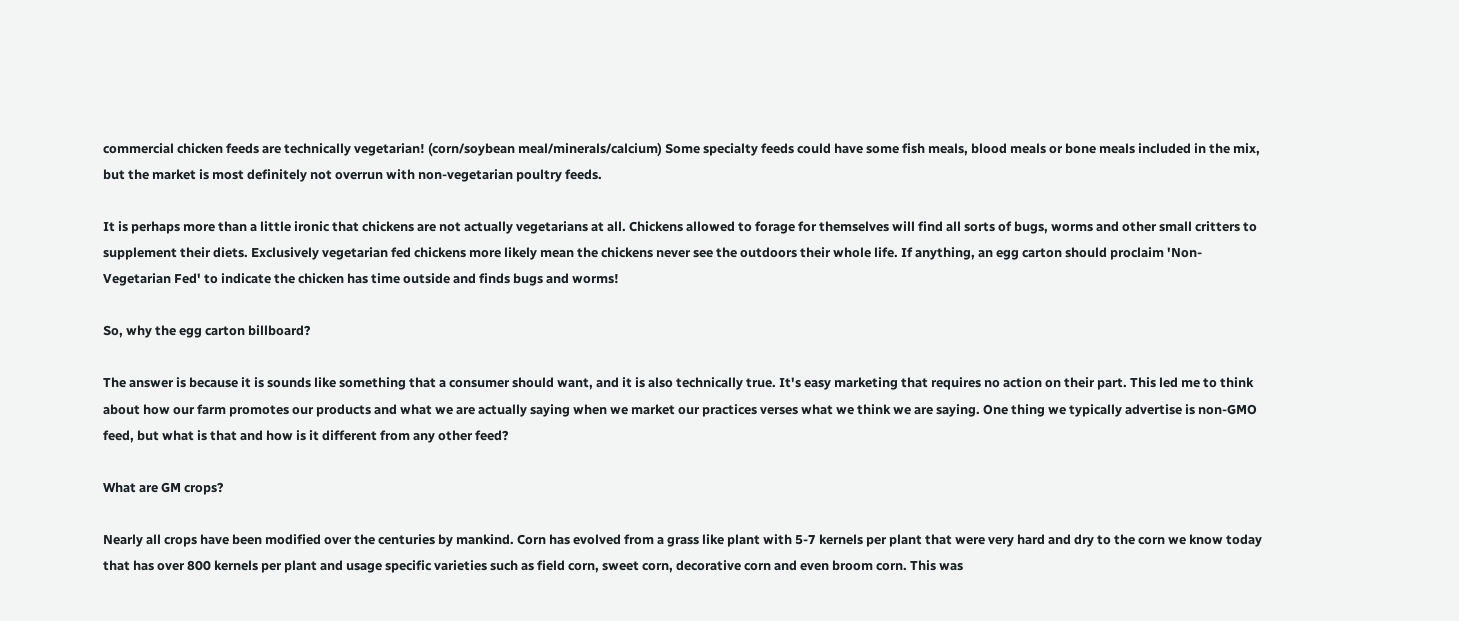commercial chicken feeds are technically vegetarian! (corn/soybean meal/minerals/calcium) Some specialty feeds could have some fish meals, blood meals or bone meals included in the mix, but the market is most definitely not overrun with non-vegetarian poultry feeds.

It is perhaps more than a little ironic that chickens are not actually vegetarians at all. Chickens allowed to forage for themselves will find all sorts of bugs, worms and other small critters to supplement their diets. Exclusively vegetarian fed chickens more likely mean the chickens never see the outdoors their whole life. If anything, an egg carton should proclaim 'Non-Vegetarian Fed' to indicate the chicken has time outside and finds bugs and worms!

So, why the egg carton billboard?

The answer is because it is sounds like something that a consumer should want, and it is also technically true. It's easy marketing that requires no action on their part. This led me to think about how our farm promotes our products and what we are actually saying when we market our practices verses what we think we are saying. One thing we typically advertise is non-GMO feed, but what is that and how is it different from any other feed?

What are GM crops?

Nearly all crops have been modified over the centuries by mankind. Corn has evolved from a grass like plant with 5-7 kernels per plant that were very hard and dry to the corn we know today that has over 800 kernels per plant and usage specific varieties such as field corn, sweet corn, decorative corn and even broom corn. This was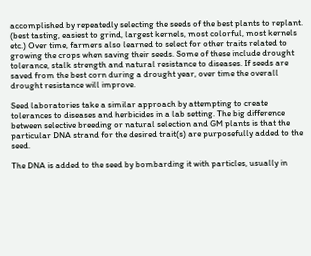accomplished by repeatedly selecting the seeds of the best plants to replant. (best tasting, easiest to grind, largest kernels, most colorful, most kernels etc.) Over time, farmers also learned to select for other traits related to growing the crops when saving their seeds. Some of these include drought tolerance, stalk strength and natural resistance to diseases. If seeds are saved from the best corn during a drought year, over time the overall drought resistance will improve.

Seed laboratories take a similar approach by attempting to create tolerances to diseases and herbicides in a lab setting. The big difference between selective breeding or natural selection and GM plants is that the particular DNA strand for the desired trait(s) are purposefully added to the seed.

The DNA is added to the seed by bombarding it with particles, usually in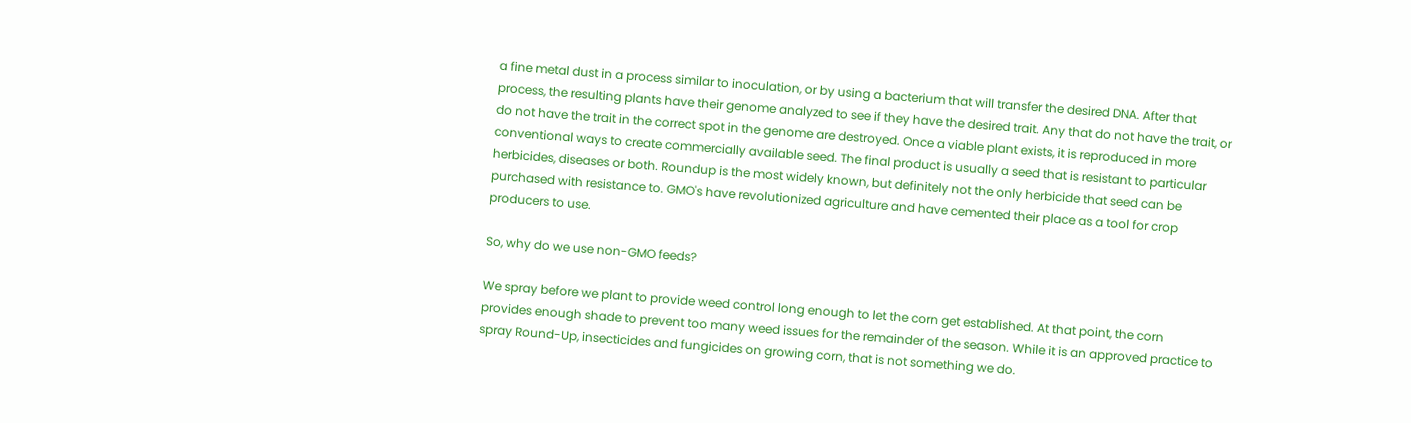a fine metal dust in a process similar to inoculation, or by using a bacterium that will transfer the desired DNA. After that process, the resulting plants have their genome analyzed to see if they have the desired trait. Any that do not have the trait, or do not have the trait in the correct spot in the genome are destroyed. Once a viable plant exists, it is reproduced in more conventional ways to create commercially available seed. The final product is usually a seed that is resistant to particular herbicides, diseases or both. Roundup is the most widely known, but definitely not the only herbicide that seed can be purchased with resistance to. GMO's have revolutionized agriculture and have cemented their place as a tool for crop producers to use.

So, why do we use non-GMO feeds?

We spray before we plant to provide weed control long enough to let the corn get established. At that point, the corn provides enough shade to prevent too many weed issues for the remainder of the season. While it is an approved practice to spray Round-Up, insecticides and fungicides on growing corn, that is not something we do.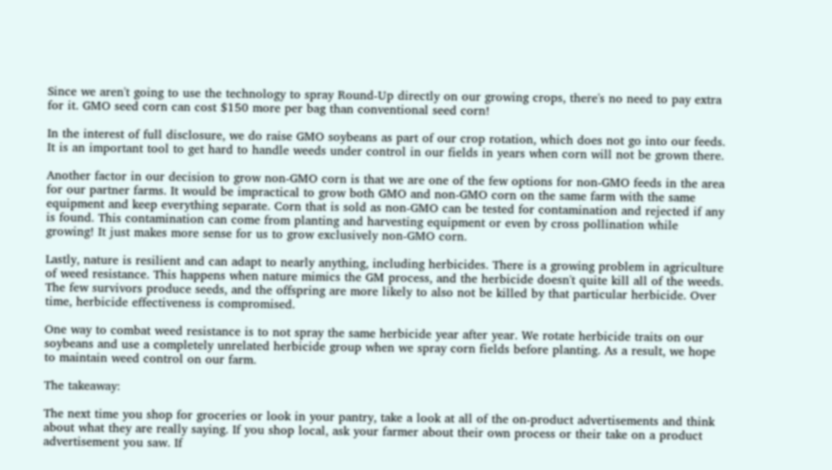Since we aren't going to use the technology to spray Round-Up directly on our growing crops, there's no need to pay extra for it. GMO seed corn can cost $150 more per bag than conventional seed corn!

In the interest of full disclosure, we do raise GMO soybeans as part of our crop rotation, which does not go into our feeds. It is an important tool to get hard to handle weeds under control in our fields in years when corn will not be grown there.

Another factor in our decision to grow non-GMO corn is that we are one of the few options for non-GMO feeds in the area for our partner farms. It would be impractical to grow both GMO and non-GMO corn on the same farm with the same equipment and keep everything separate. Corn that is sold as non-GMO can be tested for contamination and rejected if any is found. This contamination can come from planting and harvesting equipment or even by cross pollination while growing! It just makes more sense for us to grow exclusively non-GMO corn.

Lastly, nature is resilient and can adapt to nearly anything, including herbicides. There is a growing problem in agriculture of weed resistance. This happens when nature mimics the GM process, and the herbicide doesn't quite kill all of the weeds. The few survivors produce seeds, and the offspring are more likely to also not be killed by that particular herbicide. Over time, herbicide effectiveness is compromised.

One way to combat weed resistance is to not spray the same herbicide year after year. We rotate herbicide traits on our soybeans and use a completely unrelated herbicide group when we spray corn fields before planting. As a result, we hope to maintain weed control on our farm.

The takeaway:

The next time you shop for groceries or look in your pantry, take a look at all of the on-product advertisements and think about what they are really saying. If you shop local, ask your farmer about their own process or their take on a product advertisement you saw. If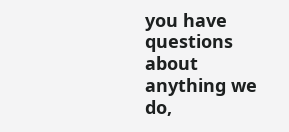you have questions about anything we do,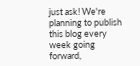just ask! We're planning to publish this blog every week going forward,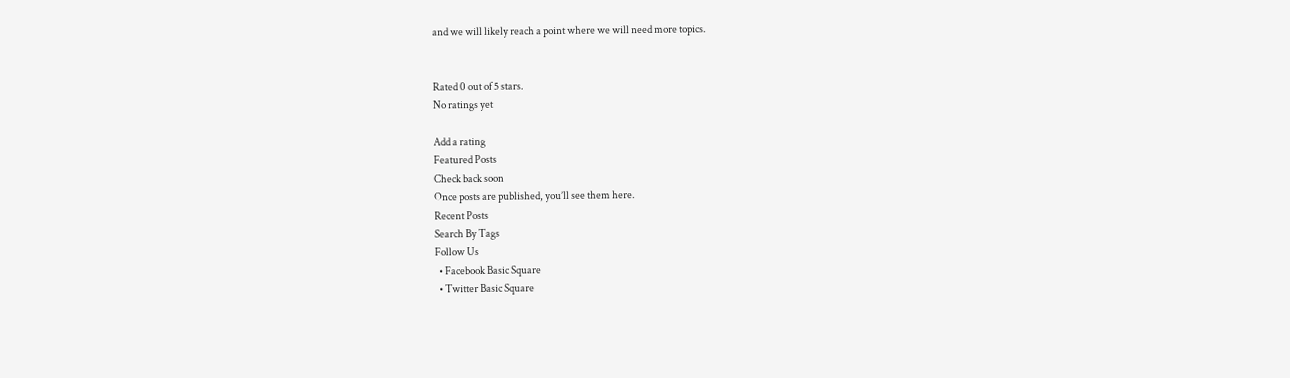and we will likely reach a point where we will need more topics.


Rated 0 out of 5 stars.
No ratings yet

Add a rating
Featured Posts
Check back soon
Once posts are published, you’ll see them here.
Recent Posts
Search By Tags
Follow Us
  • Facebook Basic Square
  • Twitter Basic Square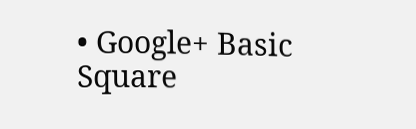• Google+ Basic Square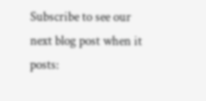Subscribe to see our next blog post when it posts: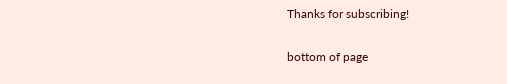Thanks for subscribing!

bottom of page